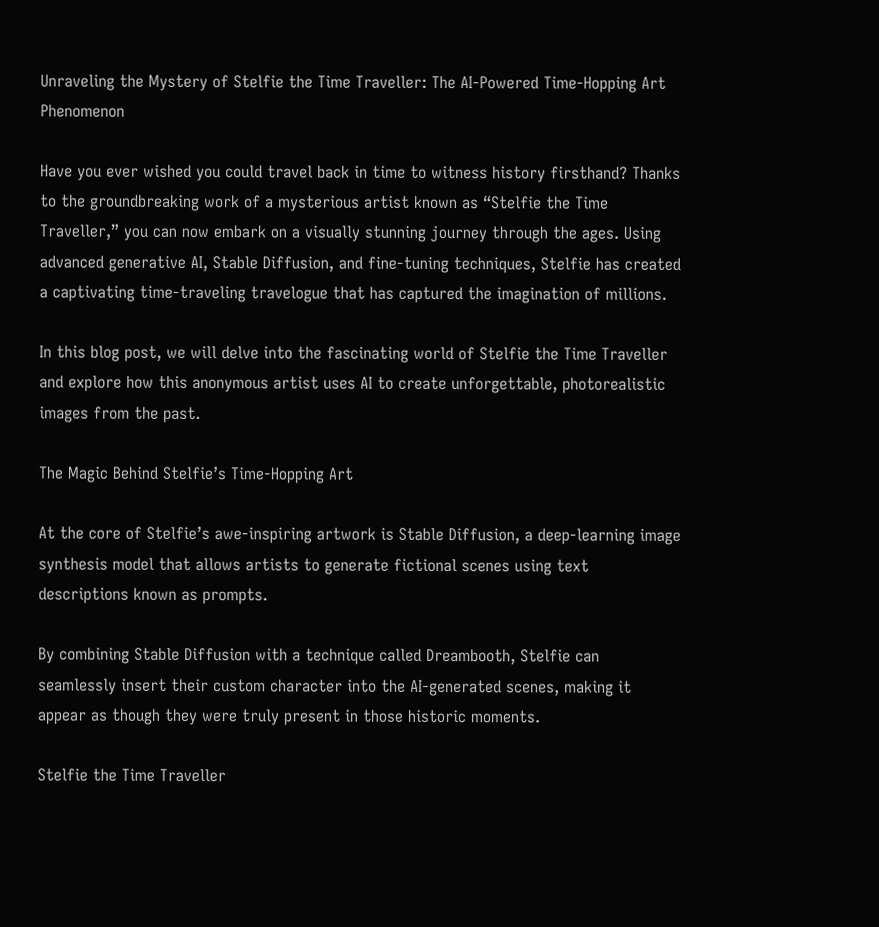Unraveling the Mystery of Stelfie the Time Traveller: The AI-Powered Time-Hopping Art Phenomenon

Have you ever wished you could travel back in time to witness history firsthand? Thanks to the groundbreaking work of a mysterious artist known as “Stelfie the Time Traveller,” you can now embark on a visually stunning journey through the ages. Using advanced generative AI, Stable Diffusion, and fine-tuning techniques, Stelfie has created a captivating time-traveling travelogue that has captured the imagination of millions.

In this blog post, we will delve into the fascinating world of Stelfie the Time Traveller and explore how this anonymous artist uses AI to create unforgettable, photorealistic images from the past.

The Magic Behind Stelfie’s Time-Hopping Art

At the core of Stelfie’s awe-inspiring artwork is Stable Diffusion, a deep-learning image synthesis model that allows artists to generate fictional scenes using text descriptions known as prompts.

By combining Stable Diffusion with a technique called Dreambooth, Stelfie can seamlessly insert their custom character into the AI-generated scenes, making it appear as though they were truly present in those historic moments.

Stelfie the Time Traveller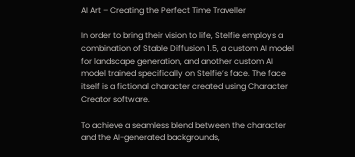AI Art – Creating the Perfect Time Traveller

In order to bring their vision to life, Stelfie employs a combination of Stable Diffusion 1.5, a custom AI model for landscape generation, and another custom AI model trained specifically on Stelfie’s face. The face itself is a fictional character created using Character Creator software.

To achieve a seamless blend between the character and the AI-generated backgrounds,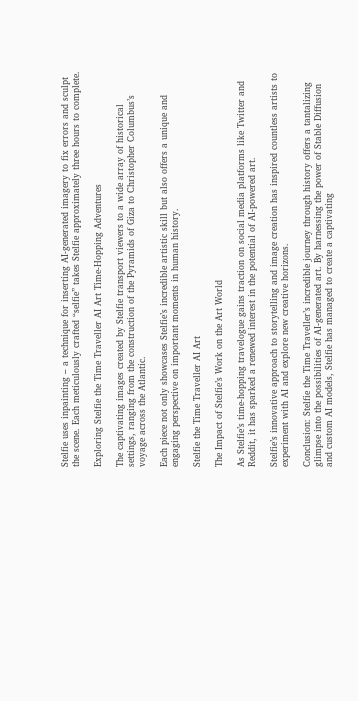Stelfie uses inpainting – a technique for inserting AI-generated imagery to fix errors and sculpt the scene. Each meticulously crafted “selfie” takes Stelfie approximately three hours to complete.

Exploring Stelfie the Time Traveller AI Art Time-Hopping Adventures

The captivating images created by Stelfie transport viewers to a wide array of historical settings, ranging from the construction of the Pyramids of Giza to Christopher Columbus’s voyage across the Atlantic.

Each piece not only showcases Stelfie’s incredible artistic skill but also offers a unique and engaging perspective on important moments in human history.

Stelfie the Time Traveller AI Art

The Impact of Stelfie’s Work on the Art World

As Stelfie’s time-hopping travelogue gains traction on social media platforms like Twitter and Reddit, it has sparked a renewed interest in the potential of AI-powered art.

Stelfie’s innovative approach to storytelling and image creation has inspired countless artists to experiment with AI and explore new creative horizons.

Conclusion: Stelfie the Time Traveller’s incredible journey through history offers a tantalizing glimpse into the possibilities of AI-generated art. By harnessing the power of Stable Diffusion and custom AI models, Stelfie has managed to create a captivating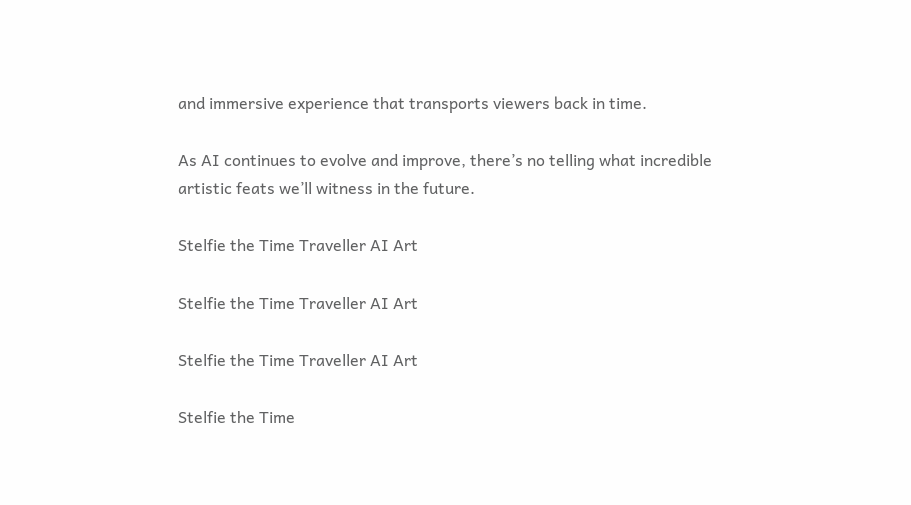and immersive experience that transports viewers back in time.

As AI continues to evolve and improve, there’s no telling what incredible artistic feats we’ll witness in the future.

Stelfie the Time Traveller AI Art

Stelfie the Time Traveller AI Art

Stelfie the Time Traveller AI Art

Stelfie the Time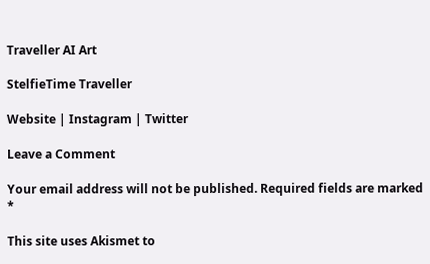Traveller AI Art

StelfieTime Traveller

Website | Instagram | Twitter

Leave a Comment

Your email address will not be published. Required fields are marked *

This site uses Akismet to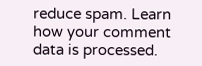reduce spam. Learn how your comment data is processed.